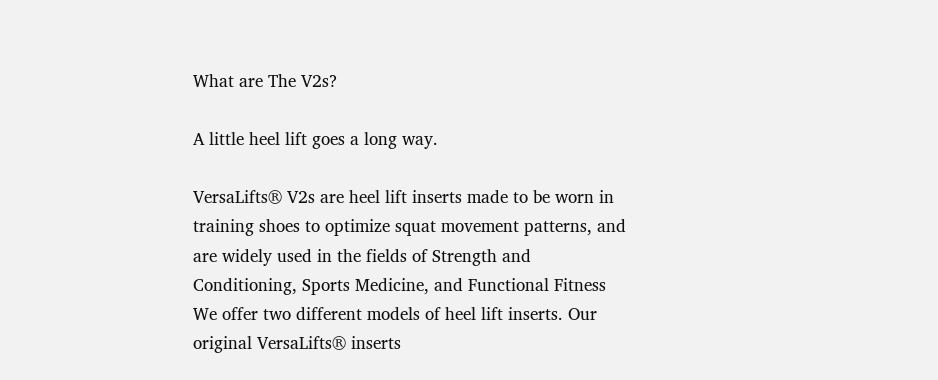What are The V2s?

A little heel lift goes a long way.

VersaLifts® V2s are heel lift inserts made to be worn in training shoes to optimize squat movement patterns, and are widely used in the fields of Strength and Conditioning, Sports Medicine, and Functional Fitness
We offer two different models of heel lift inserts. Our original VersaLifts® inserts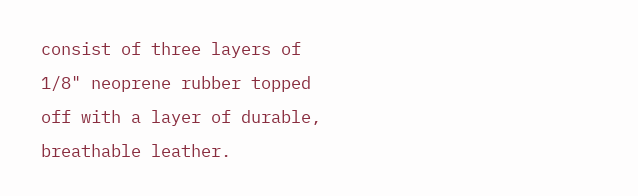consist of three layers of 1/8" neoprene rubber topped off with a layer of durable, breathable leather.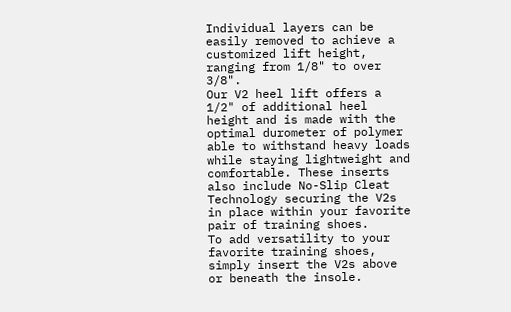Individual layers can be easily removed to achieve a customized lift height, ranging from 1/8" to over 3/8".
Our V2 heel lift offers a 1/2" of additional heel height and is made with the optimal durometer of polymer able to withstand heavy loads while staying lightweight and comfortable. These inserts also include No-Slip Cleat Technology securing the V2s in place within your favorite pair of training shoes.
To add versatility to your favorite training shoes, simply insert the V2s above or beneath the insole.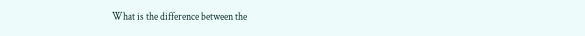What is the difference between the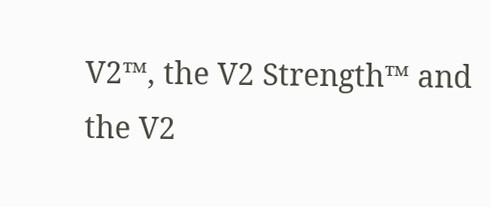V2™, the V2 Strength™ and the V2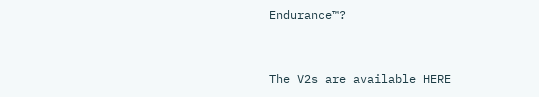Endurance™?


The V2s are available HERE